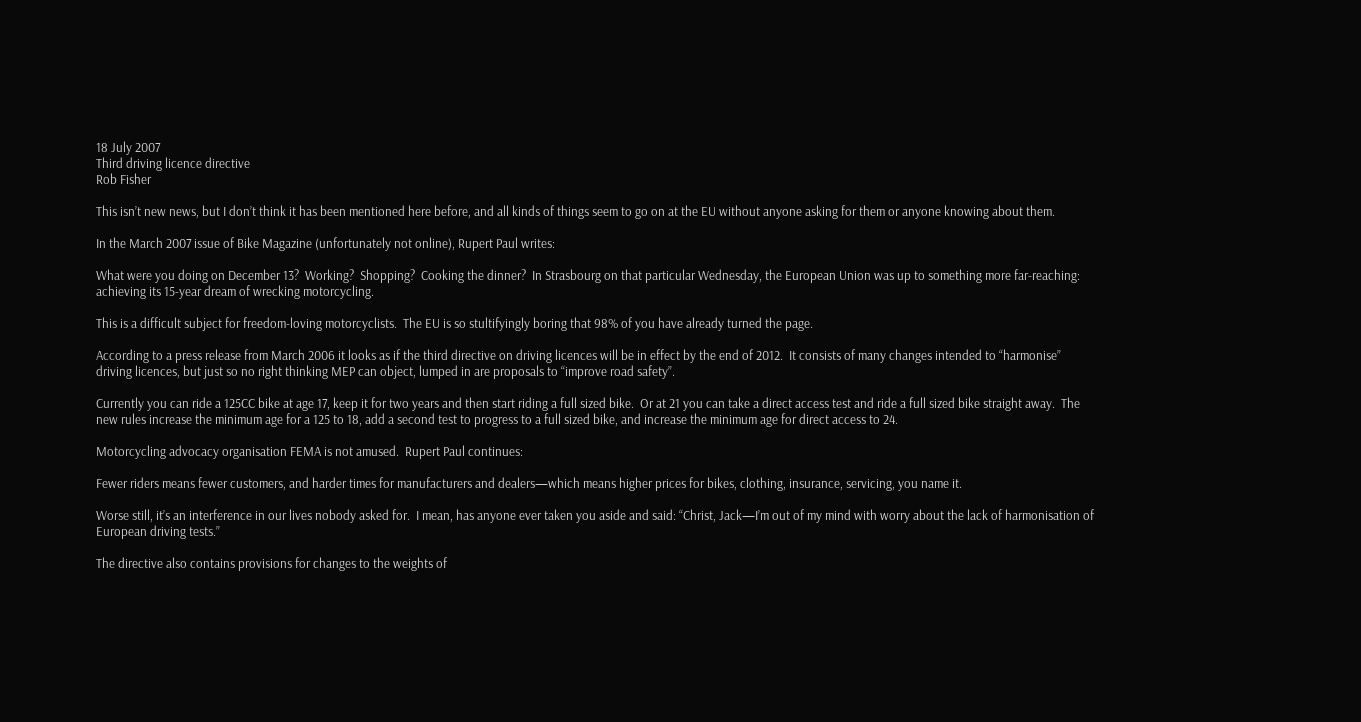18 July 2007
Third driving licence directive
Rob Fisher

This isn’t new news, but I don’t think it has been mentioned here before, and all kinds of things seem to go on at the EU without anyone asking for them or anyone knowing about them.

In the March 2007 issue of Bike Magazine (unfortunately not online), Rupert Paul writes:

What were you doing on December 13?  Working?  Shopping?  Cooking the dinner?  In Strasbourg on that particular Wednesday, the European Union was up to something more far-reaching:  achieving its 15-year dream of wrecking motorcycling.

This is a difficult subject for freedom-loving motorcyclists.  The EU is so stultifyingly boring that 98% of you have already turned the page.

According to a press release from March 2006 it looks as if the third directive on driving licences will be in effect by the end of 2012.  It consists of many changes intended to “harmonise” driving licences, but just so no right thinking MEP can object, lumped in are proposals to “improve road safety”.

Currently you can ride a 125CC bike at age 17, keep it for two years and then start riding a full sized bike.  Or at 21 you can take a direct access test and ride a full sized bike straight away.  The new rules increase the minimum age for a 125 to 18, add a second test to progress to a full sized bike, and increase the minimum age for direct access to 24.

Motorcycling advocacy organisation FEMA is not amused.  Rupert Paul continues:

Fewer riders means fewer customers, and harder times for manufacturers and dealers—which means higher prices for bikes, clothing, insurance, servicing, you name it.

Worse still, it’s an interference in our lives nobody asked for.  I mean, has anyone ever taken you aside and said: “Christ, Jack—I’m out of my mind with worry about the lack of harmonisation of European driving tests.”

The directive also contains provisions for changes to the weights of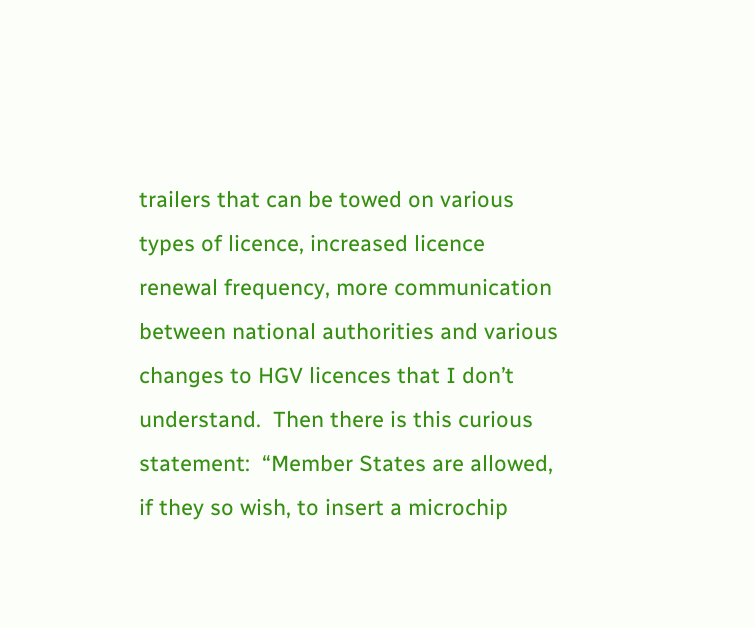trailers that can be towed on various types of licence, increased licence renewal frequency, more communication between national authorities and various changes to HGV licences that I don’t understand.  Then there is this curious statement:  “Member States are allowed, if they so wish, to insert a microchip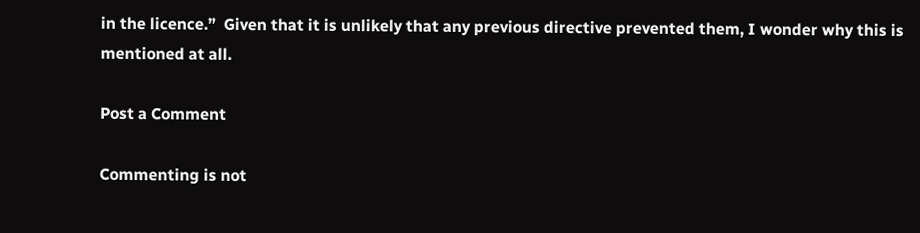in the licence.”  Given that it is unlikely that any previous directive prevented them, I wonder why this is mentioned at all.

Post a Comment

Commenting is not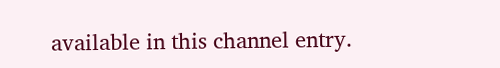available in this channel entry.